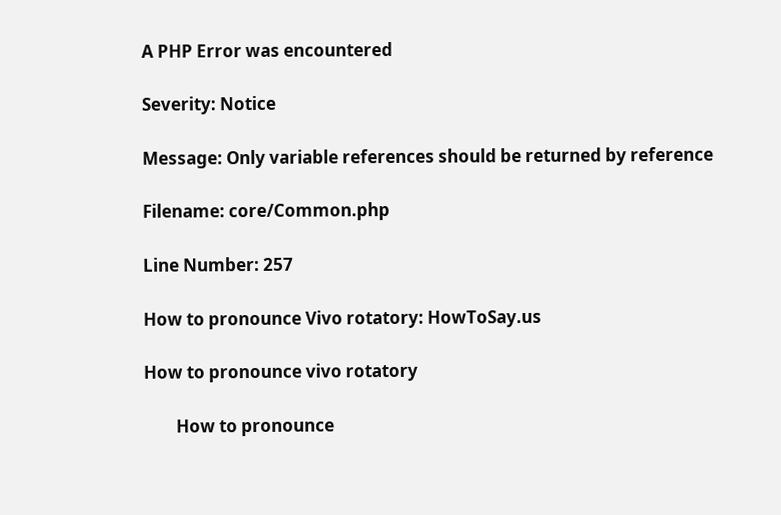A PHP Error was encountered

Severity: Notice

Message: Only variable references should be returned by reference

Filename: core/Common.php

Line Number: 257

How to pronounce Vivo rotatory: HowToSay.us

How to pronounce vivo rotatory

        How to pronounce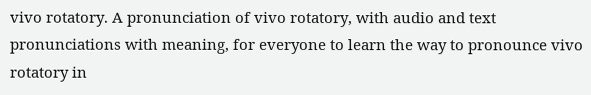vivo rotatory. A pronunciation of vivo rotatory, with audio and text pronunciations with meaning, for everyone to learn the way to pronounce vivo rotatory in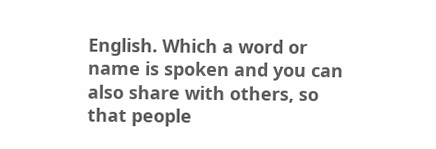English. Which a word or name is spoken and you can also share with others, so that people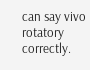can say vivo rotatory correctly.